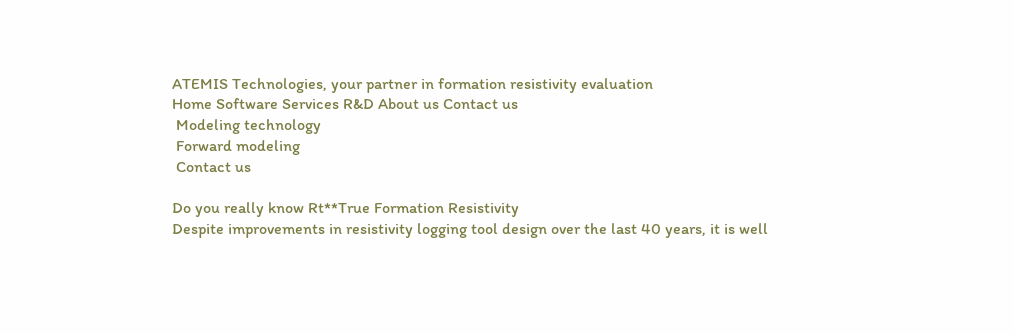ATEMIS Technologies, your partner in formation resistivity evaluation
Home Software Services R&D About us Contact us
 Modeling technology
 Forward modeling
 Contact us

Do you really know Rt**True Formation Resistivity
Despite improvements in resistivity logging tool design over the last 40 years, it is well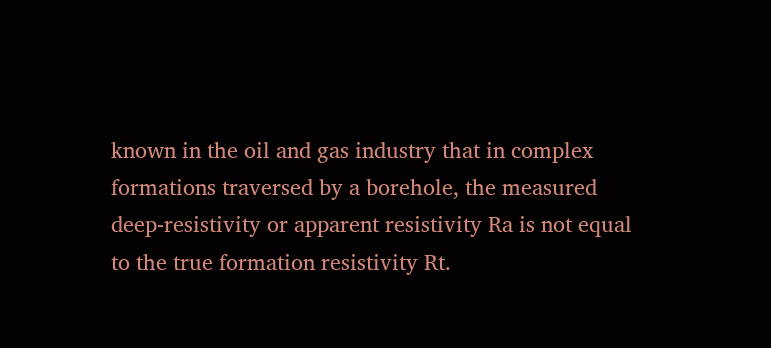known in the oil and gas industry that in complex formations traversed by a borehole, the measured deep-resistivity or apparent resistivity Ra is not equal to the true formation resistivity Rt.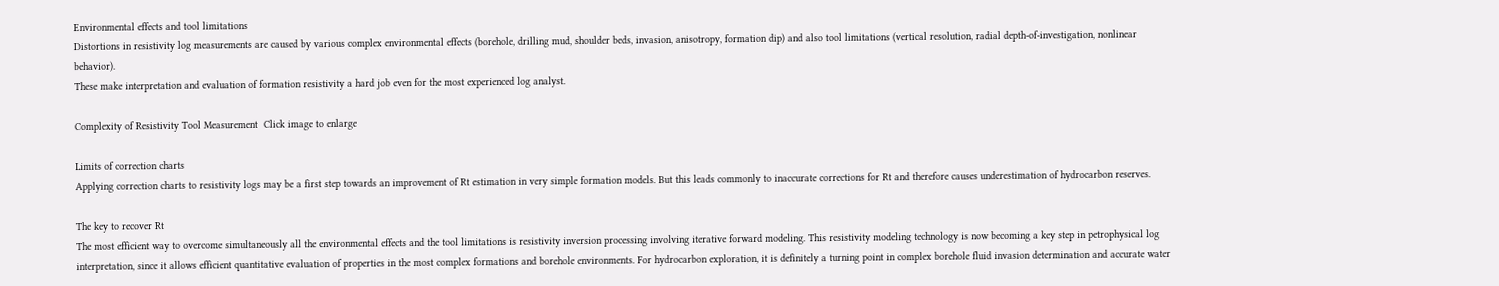Environmental effects and tool limitations
Distortions in resistivity log measurements are caused by various complex environmental effects (borehole, drilling mud, shoulder beds, invasion, anisotropy, formation dip) and also tool limitations (vertical resolution, radial depth-of-investigation, nonlinear behavior).
These make interpretation and evaluation of formation resistivity a hard job even for the most experienced log analyst.

Complexity of Resistivity Tool Measurement  Click image to enlarge

Limits of correction charts
Applying correction charts to resistivity logs may be a first step towards an improvement of Rt estimation in very simple formation models. But this leads commonly to inaccurate corrections for Rt and therefore causes underestimation of hydrocarbon reserves.

The key to recover Rt
The most efficient way to overcome simultaneously all the environmental effects and the tool limitations is resistivity inversion processing involving iterative forward modeling. This resistivity modeling technology is now becoming a key step in petrophysical log interpretation, since it allows efficient quantitative evaluation of properties in the most complex formations and borehole environments. For hydrocarbon exploration, it is definitely a turning point in complex borehole fluid invasion determination and accurate water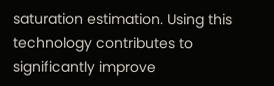saturation estimation. Using this technology contributes to significantly improve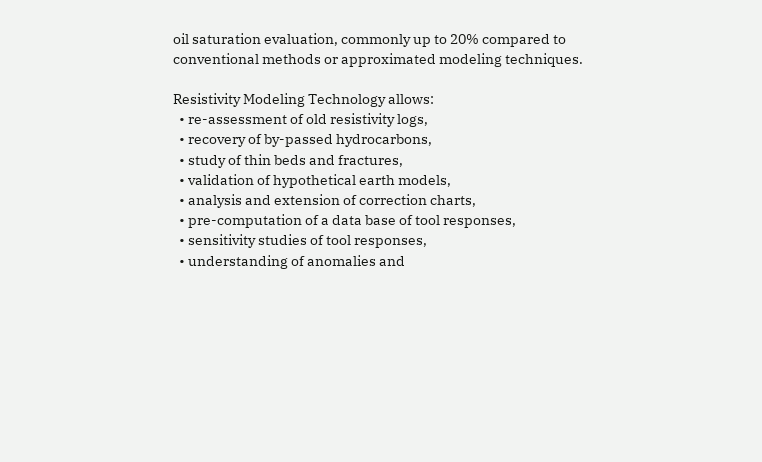oil saturation evaluation, commonly up to 20% compared to conventional methods or approximated modeling techniques.

Resistivity Modeling Technology allows:
  • re-assessment of old resistivity logs,
  • recovery of by-passed hydrocarbons,
  • study of thin beds and fractures,
  • validation of hypothetical earth models,
  • analysis and extension of correction charts,
  • pre-computation of a data base of tool responses,
  • sensitivity studies of tool responses,
  • understanding of anomalies and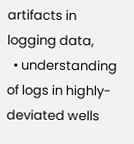artifacts in logging data,
  • understanding of logs in highly-deviated wells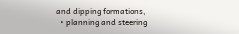and dipping formations,
  • planning and steering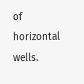of horizontal wells.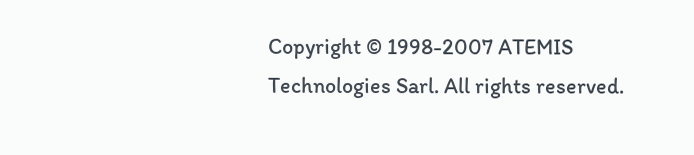Copyright © 1998-2007 ATEMIS Technologies Sarl. All rights reserved.